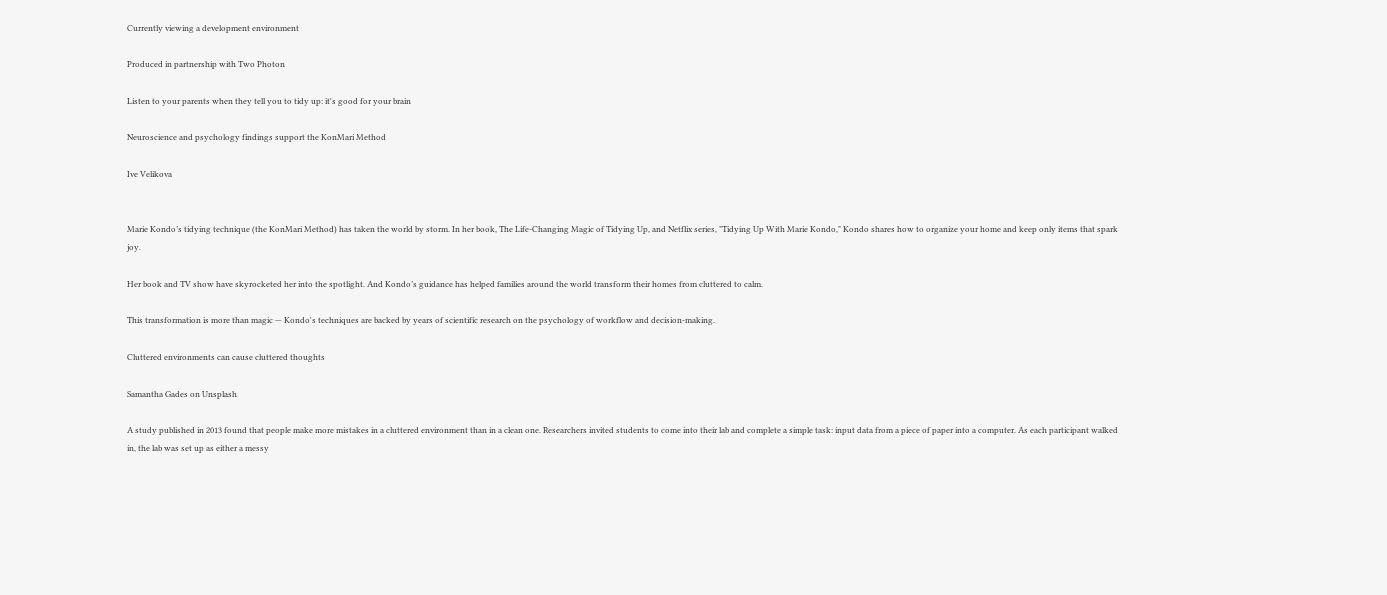Currently viewing a development environment

Produced in partnership with Two Photon

Listen to your parents when they tell you to tidy up: it's good for your brain

Neuroscience and psychology findings support the KonMari Method

Ive Velikova


Marie Kondo’s tidying technique (the KonMari Method) has taken the world by storm. In her book, The Life-Changing Magic of Tidying Up, and Netflix series, "Tidying Up With Marie Kondo," Kondo shares how to organize your home and keep only items that spark joy.

Her book and TV show have skyrocketed her into the spotlight. And Kondo’s guidance has helped families around the world transform their homes from cluttered to calm.

This transformation is more than magic — Kondo's techniques are backed by years of scientific research on the psychology of workflow and decision-making.

Cluttered environments can cause cluttered thoughts

Samantha Gades on Unsplash

A study published in 2013 found that people make more mistakes in a cluttered environment than in a clean one. Researchers invited students to come into their lab and complete a simple task: input data from a piece of paper into a computer. As each participant walked in, the lab was set up as either a messy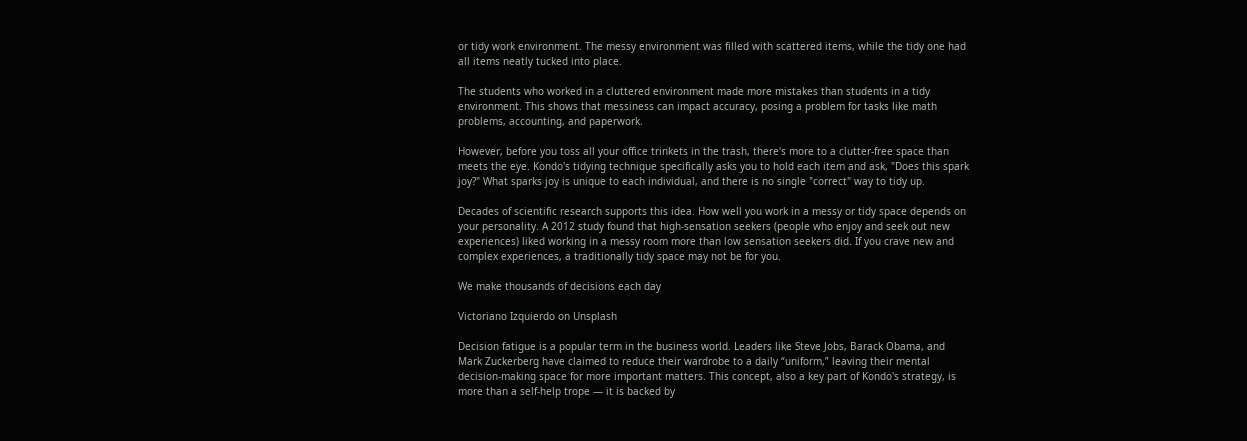or tidy work environment. The messy environment was filled with scattered items, while the tidy one had all items neatly tucked into place.

The students who worked in a cluttered environment made more mistakes than students in a tidy environment. This shows that messiness can impact accuracy, posing a problem for tasks like math problems, accounting, and paperwork.

However, before you toss all your office trinkets in the trash, there's more to a clutter-free space than meets the eye. Kondo's tidying technique specifically asks you to hold each item and ask, "Does this spark joy?" What sparks joy is unique to each individual, and there is no single "correct" way to tidy up.

Decades of scientific research supports this idea. How well you work in a messy or tidy space depends on your personality. A 2012 study found that high-sensation seekers (people who enjoy and seek out new experiences) liked working in a messy room more than low sensation seekers did. If you crave new and complex experiences, a traditionally tidy space may not be for you.

We make thousands of decisions each day

Victoriano Izquierdo on Unsplash

Decision fatigue is a popular term in the business world. Leaders like Steve Jobs, Barack Obama, and Mark Zuckerberg have claimed to reduce their wardrobe to a daily “uniform,” leaving their mental decision-making space for more important matters. This concept, also a key part of Kondo's strategy, is more than a self-help trope — it is backed by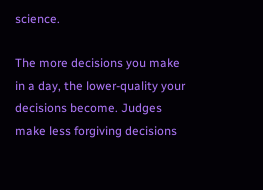science.

The more decisions you make in a day, the lower-quality your decisions become. Judges make less forgiving decisions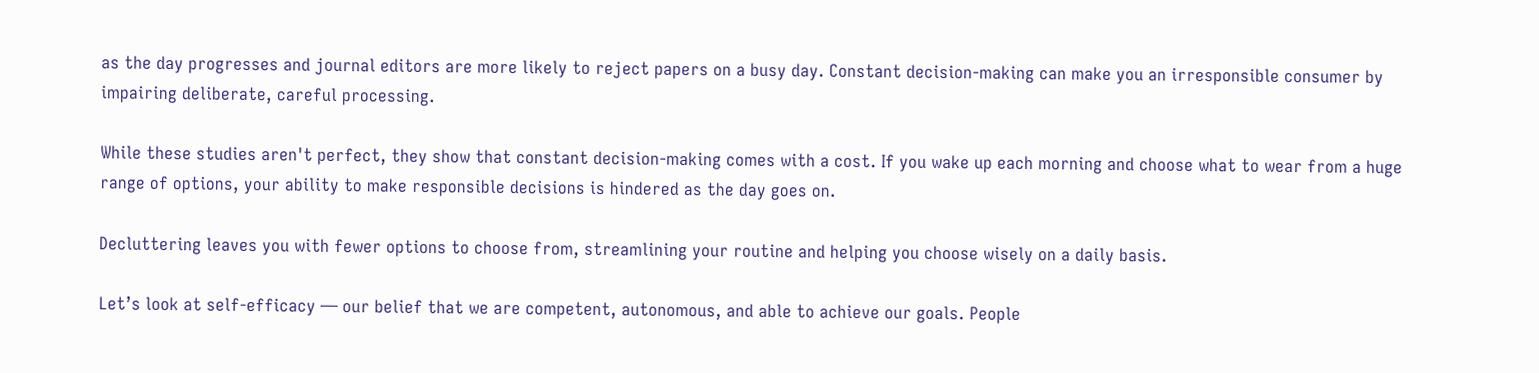as the day progresses and journal editors are more likely to reject papers on a busy day. Constant decision-making can make you an irresponsible consumer by impairing deliberate, careful processing.

While these studies aren't perfect, they show that constant decision-making comes with a cost. If you wake up each morning and choose what to wear from a huge range of options, your ability to make responsible decisions is hindered as the day goes on.

Decluttering leaves you with fewer options to choose from, streamlining your routine and helping you choose wisely on a daily basis.

Let’s look at self-efficacy — our belief that we are competent, autonomous, and able to achieve our goals. People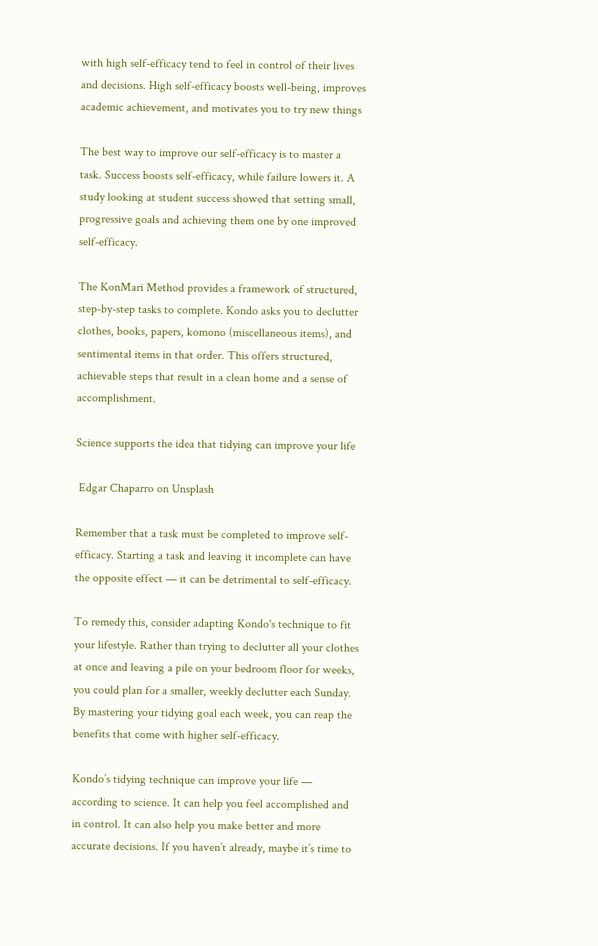with high self-efficacy tend to feel in control of their lives and decisions. High self-efficacy boosts well-being, improves academic achievement, and motivates you to try new things

The best way to improve our self-efficacy is to master a task. Success boosts self-efficacy, while failure lowers it. A study looking at student success showed that setting small, progressive goals and achieving them one by one improved self-efficacy.

The KonMari Method provides a framework of structured, step-by-step tasks to complete. Kondo asks you to declutter clothes, books, papers, komono (miscellaneous items), and sentimental items in that order. This offers structured, achievable steps that result in a clean home and a sense of accomplishment.

Science supports the idea that tidying can improve your life

 Edgar Chaparro on Unsplash

Remember that a task must be completed to improve self-efficacy. Starting a task and leaving it incomplete can have the opposite effect — it can be detrimental to self-efficacy.

To remedy this, consider adapting Kondo's technique to fit your lifestyle. Rather than trying to declutter all your clothes at once and leaving a pile on your bedroom floor for weeks, you could plan for a smaller, weekly declutter each Sunday. By mastering your tidying goal each week, you can reap the benefits that come with higher self-efficacy.

Kondo’s tidying technique can improve your life — according to science. It can help you feel accomplished and in control. It can also help you make better and more accurate decisions. If you haven’t already, maybe it’s time to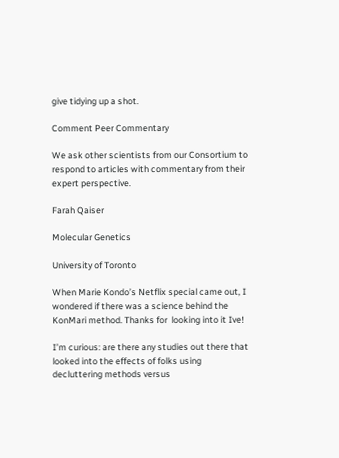give tidying up a shot.

Comment Peer Commentary

We ask other scientists from our Consortium to respond to articles with commentary from their expert perspective.

Farah Qaiser

Molecular Genetics

University of Toronto

When Marie Kondo’s Netflix special came out, I wondered if there was a science behind the KonMari method. Thanks for  looking into it Ive!

I’m curious: are there any studies out there that looked into the effects of folks using decluttering methods versus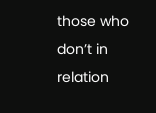those who don’t in relation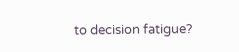to decision fatigue?